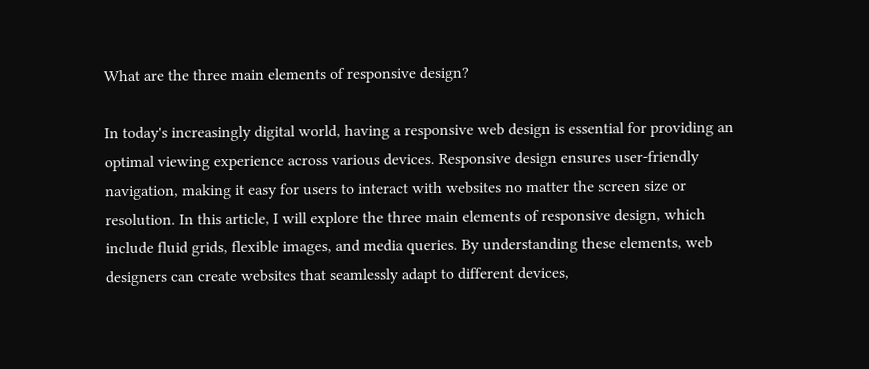What are the three main elements of responsive design?

In today's increasingly digital world, having a responsive web design is essential for providing an optimal viewing experience across various devices. Responsive design ensures user-friendly navigation, making it easy for users to interact with websites no matter the screen size or resolution. In this article, I will explore the three main elements of responsive design, which include fluid grids, flexible images, and media queries. By understanding these elements, web designers can create websites that seamlessly adapt to different devices,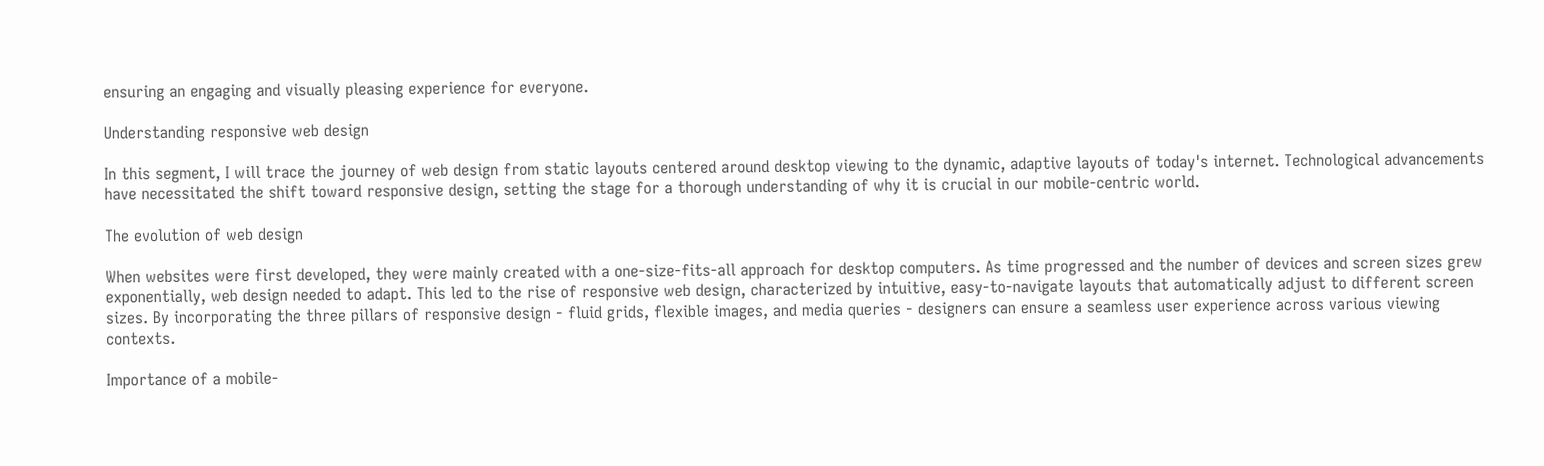ensuring an engaging and visually pleasing experience for everyone.

Understanding responsive web design

In this segment, I will trace the journey of web design from static layouts centered around desktop viewing to the dynamic, adaptive layouts of today's internet. Technological advancements have necessitated the shift toward responsive design, setting the stage for a thorough understanding of why it is crucial in our mobile-centric world.

The evolution of web design

When websites were first developed, they were mainly created with a one-size-fits-all approach for desktop computers. As time progressed and the number of devices and screen sizes grew exponentially, web design needed to adapt. This led to the rise of responsive web design, characterized by intuitive, easy-to-navigate layouts that automatically adjust to different screen sizes. By incorporating the three pillars of responsive design - fluid grids, flexible images, and media queries - designers can ensure a seamless user experience across various viewing contexts.

Importance of a mobile-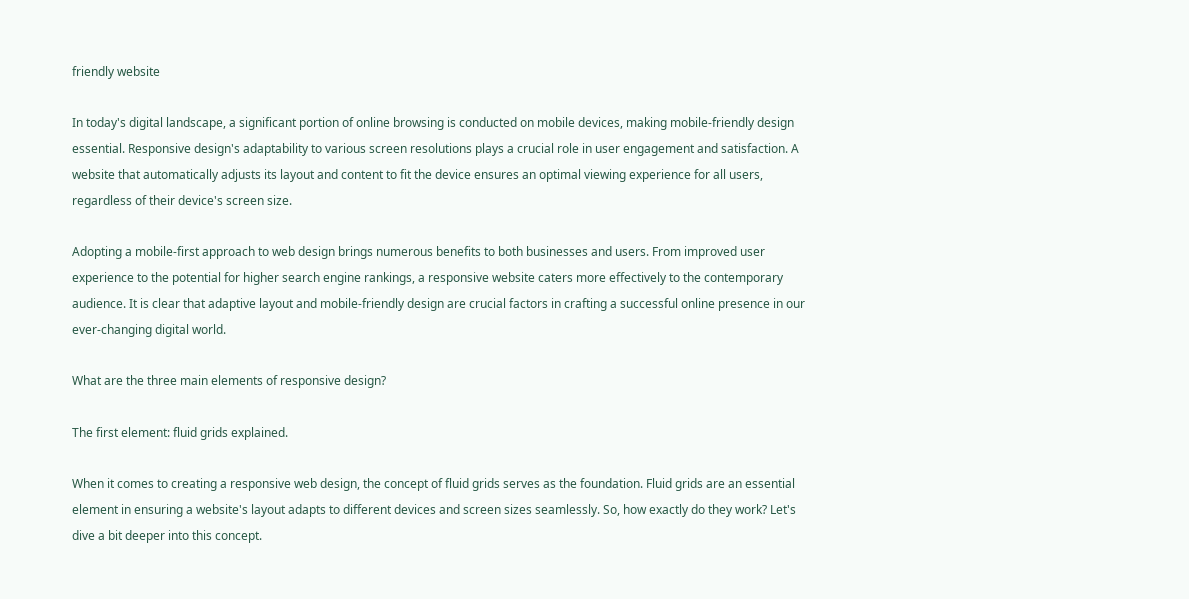friendly website

In today's digital landscape, a significant portion of online browsing is conducted on mobile devices, making mobile-friendly design essential. Responsive design's adaptability to various screen resolutions plays a crucial role in user engagement and satisfaction. A website that automatically adjusts its layout and content to fit the device ensures an optimal viewing experience for all users, regardless of their device's screen size.

Adopting a mobile-first approach to web design brings numerous benefits to both businesses and users. From improved user experience to the potential for higher search engine rankings, a responsive website caters more effectively to the contemporary audience. It is clear that adaptive layout and mobile-friendly design are crucial factors in crafting a successful online presence in our ever-changing digital world.

What are the three main elements of responsive design?

The first element: fluid grids explained.

When it comes to creating a responsive web design, the concept of fluid grids serves as the foundation. Fluid grids are an essential element in ensuring a website's layout adapts to different devices and screen sizes seamlessly. So, how exactly do they work? Let's dive a bit deeper into this concept.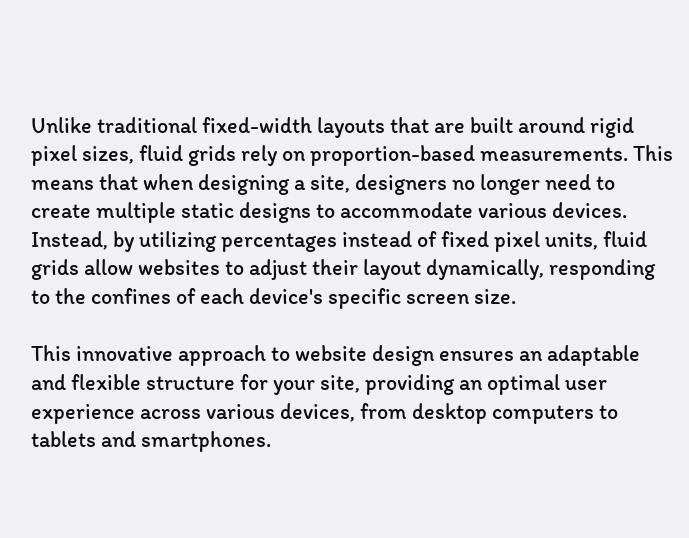Unlike traditional fixed-width layouts that are built around rigid pixel sizes, fluid grids rely on proportion-based measurements. This means that when designing a site, designers no longer need to create multiple static designs to accommodate various devices. Instead, by utilizing percentages instead of fixed pixel units, fluid grids allow websites to adjust their layout dynamically, responding to the confines of each device's specific screen size.

This innovative approach to website design ensures an adaptable and flexible structure for your site, providing an optimal user experience across various devices, from desktop computers to tablets and smartphones.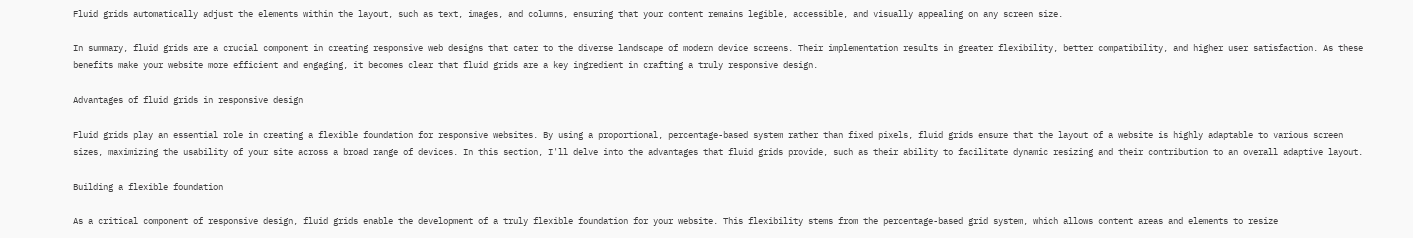Fluid grids automatically adjust the elements within the layout, such as text, images, and columns, ensuring that your content remains legible, accessible, and visually appealing on any screen size.

In summary, fluid grids are a crucial component in creating responsive web designs that cater to the diverse landscape of modern device screens. Their implementation results in greater flexibility, better compatibility, and higher user satisfaction. As these benefits make your website more efficient and engaging, it becomes clear that fluid grids are a key ingredient in crafting a truly responsive design.

Advantages of fluid grids in responsive design

Fluid grids play an essential role in creating a flexible foundation for responsive websites. By using a proportional, percentage-based system rather than fixed pixels, fluid grids ensure that the layout of a website is highly adaptable to various screen sizes, maximizing the usability of your site across a broad range of devices. In this section, I'll delve into the advantages that fluid grids provide, such as their ability to facilitate dynamic resizing and their contribution to an overall adaptive layout.

Building a flexible foundation

As a critical component of responsive design, fluid grids enable the development of a truly flexible foundation for your website. This flexibility stems from the percentage-based grid system, which allows content areas and elements to resize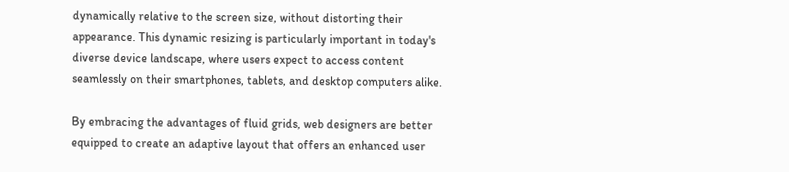dynamically relative to the screen size, without distorting their appearance. This dynamic resizing is particularly important in today's diverse device landscape, where users expect to access content seamlessly on their smartphones, tablets, and desktop computers alike.

By embracing the advantages of fluid grids, web designers are better equipped to create an adaptive layout that offers an enhanced user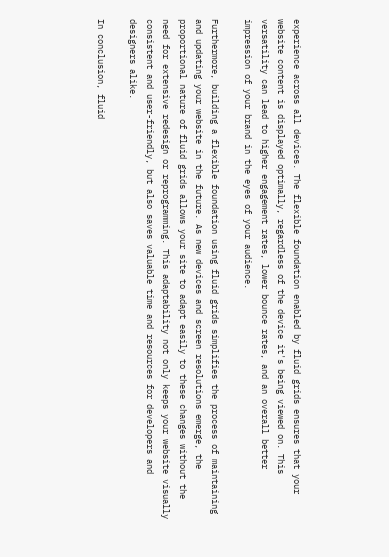experience across all devices. The flexible foundation enabled by fluid grids ensures that your website content is displayed optimally, regardless of the device it's being viewed on. This versatility can lead to higher engagement rates, lower bounce rates, and an overall better impression of your brand in the eyes of your audience.

Furthermore, building a flexible foundation using fluid grids simplifies the process of maintaining and updating your website in the future. As new devices and screen resolutions emerge, the proportional nature of fluid grids allows your site to adapt easily to these changes without the need for extensive redesign or reprogramming. This adaptability not only keeps your website visually consistent and user-friendly, but also saves valuable time and resources for developers and designers alike.

In conclusion, fluid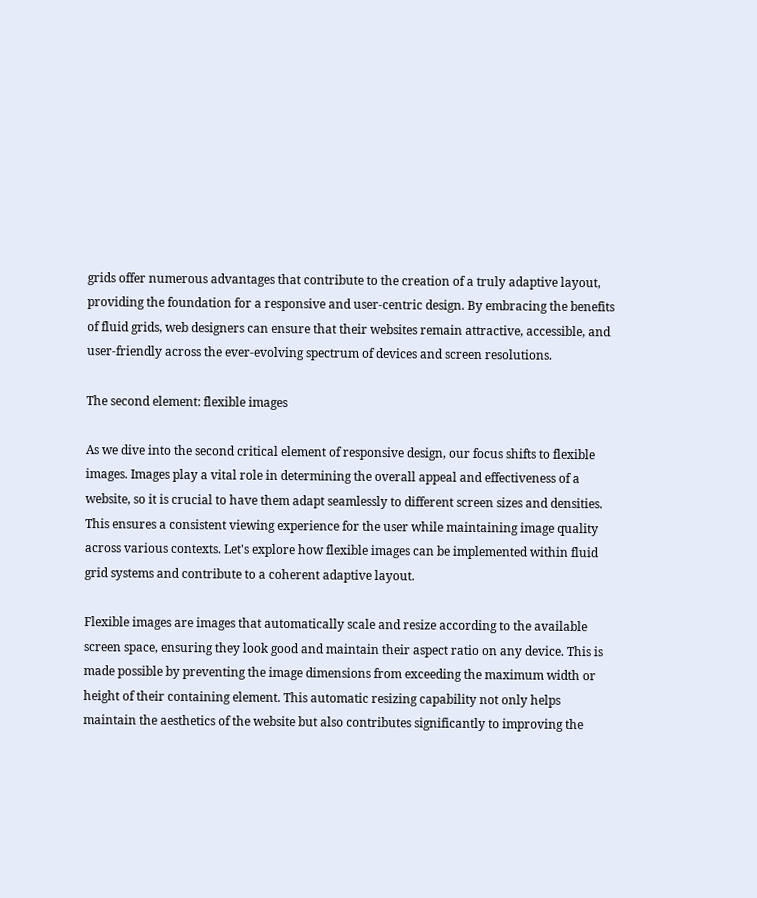grids offer numerous advantages that contribute to the creation of a truly adaptive layout, providing the foundation for a responsive and user-centric design. By embracing the benefits of fluid grids, web designers can ensure that their websites remain attractive, accessible, and user-friendly across the ever-evolving spectrum of devices and screen resolutions.

The second element: flexible images

As we dive into the second critical element of responsive design, our focus shifts to flexible images. Images play a vital role in determining the overall appeal and effectiveness of a website, so it is crucial to have them adapt seamlessly to different screen sizes and densities. This ensures a consistent viewing experience for the user while maintaining image quality across various contexts. Let's explore how flexible images can be implemented within fluid grid systems and contribute to a coherent adaptive layout.

Flexible images are images that automatically scale and resize according to the available screen space, ensuring they look good and maintain their aspect ratio on any device. This is made possible by preventing the image dimensions from exceeding the maximum width or height of their containing element. This automatic resizing capability not only helps maintain the aesthetics of the website but also contributes significantly to improving the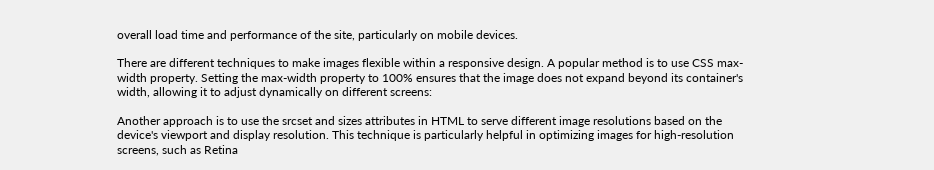overall load time and performance of the site, particularly on mobile devices.

There are different techniques to make images flexible within a responsive design. A popular method is to use CSS max-width property. Setting the max-width property to 100% ensures that the image does not expand beyond its container's width, allowing it to adjust dynamically on different screens:

Another approach is to use the srcset and sizes attributes in HTML to serve different image resolutions based on the device's viewport and display resolution. This technique is particularly helpful in optimizing images for high-resolution screens, such as Retina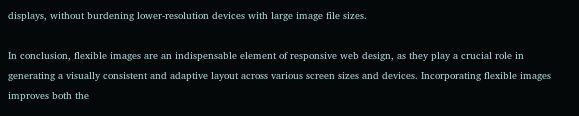displays, without burdening lower-resolution devices with large image file sizes.

In conclusion, flexible images are an indispensable element of responsive web design, as they play a crucial role in generating a visually consistent and adaptive layout across various screen sizes and devices. Incorporating flexible images improves both the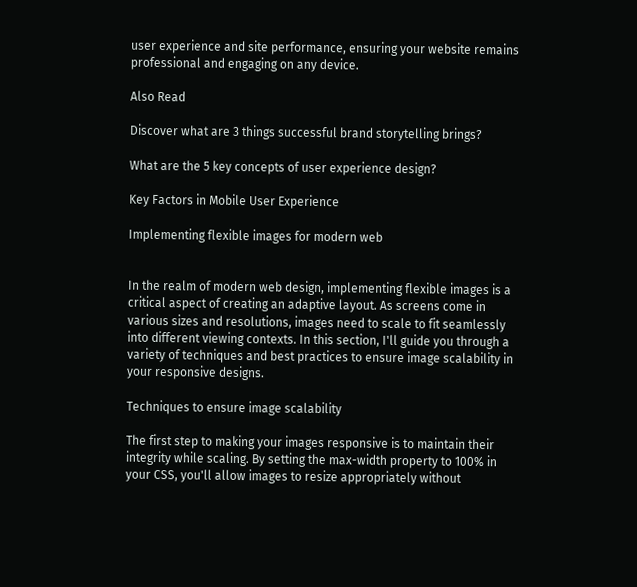user experience and site performance, ensuring your website remains professional and engaging on any device.

Also Read

Discover what are 3 things successful brand storytelling brings?

What are the 5 key concepts of user experience design?

Key Factors in Mobile User Experience

Implementing flexible images for modern web


In the realm of modern web design, implementing flexible images is a critical aspect of creating an adaptive layout. As screens come in various sizes and resolutions, images need to scale to fit seamlessly into different viewing contexts. In this section, I'll guide you through a variety of techniques and best practices to ensure image scalability in your responsive designs.

Techniques to ensure image scalability

The first step to making your images responsive is to maintain their integrity while scaling. By setting the max-width property to 100% in your CSS, you'll allow images to resize appropriately without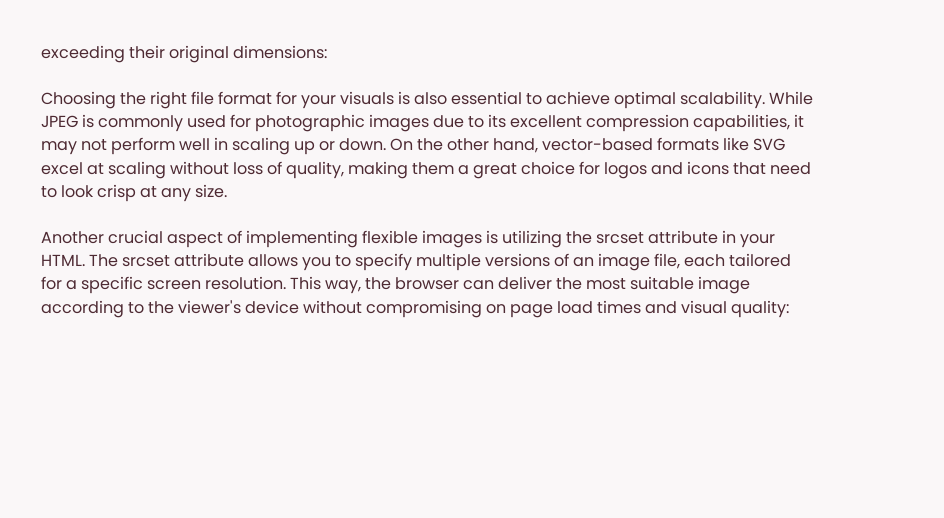exceeding their original dimensions:

Choosing the right file format for your visuals is also essential to achieve optimal scalability. While JPEG is commonly used for photographic images due to its excellent compression capabilities, it may not perform well in scaling up or down. On the other hand, vector-based formats like SVG excel at scaling without loss of quality, making them a great choice for logos and icons that need to look crisp at any size.

Another crucial aspect of implementing flexible images is utilizing the srcset attribute in your HTML. The srcset attribute allows you to specify multiple versions of an image file, each tailored for a specific screen resolution. This way, the browser can deliver the most suitable image according to the viewer's device without compromising on page load times and visual quality: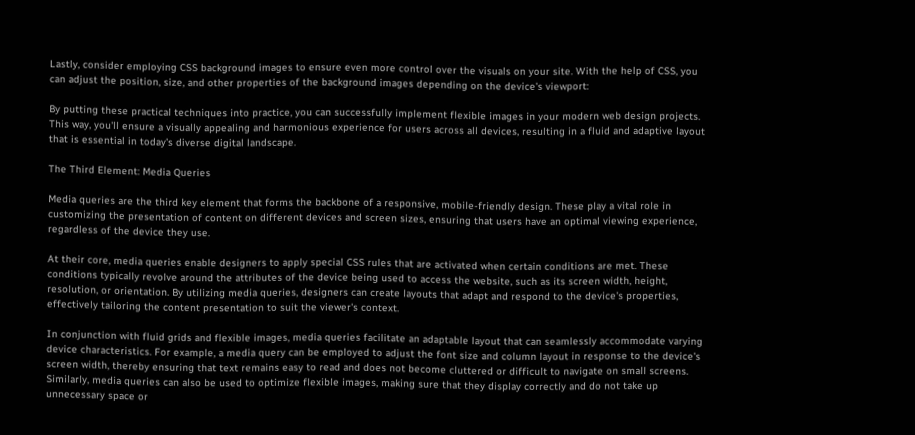Lastly, consider employing CSS background images to ensure even more control over the visuals on your site. With the help of CSS, you can adjust the position, size, and other properties of the background images depending on the device's viewport:

By putting these practical techniques into practice, you can successfully implement flexible images in your modern web design projects. This way, you'll ensure a visually appealing and harmonious experience for users across all devices, resulting in a fluid and adaptive layout that is essential in today's diverse digital landscape.

The Third Element: Media Queries

Media queries are the third key element that forms the backbone of a responsive, mobile-friendly design. These play a vital role in customizing the presentation of content on different devices and screen sizes, ensuring that users have an optimal viewing experience, regardless of the device they use.

At their core, media queries enable designers to apply special CSS rules that are activated when certain conditions are met. These conditions typically revolve around the attributes of the device being used to access the website, such as its screen width, height, resolution, or orientation. By utilizing media queries, designers can create layouts that adapt and respond to the device's properties, effectively tailoring the content presentation to suit the viewer's context.

In conjunction with fluid grids and flexible images, media queries facilitate an adaptable layout that can seamlessly accommodate varying device characteristics. For example, a media query can be employed to adjust the font size and column layout in response to the device's screen width, thereby ensuring that text remains easy to read and does not become cluttered or difficult to navigate on small screens. Similarly, media queries can also be used to optimize flexible images, making sure that they display correctly and do not take up unnecessary space or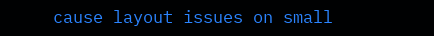cause layout issues on small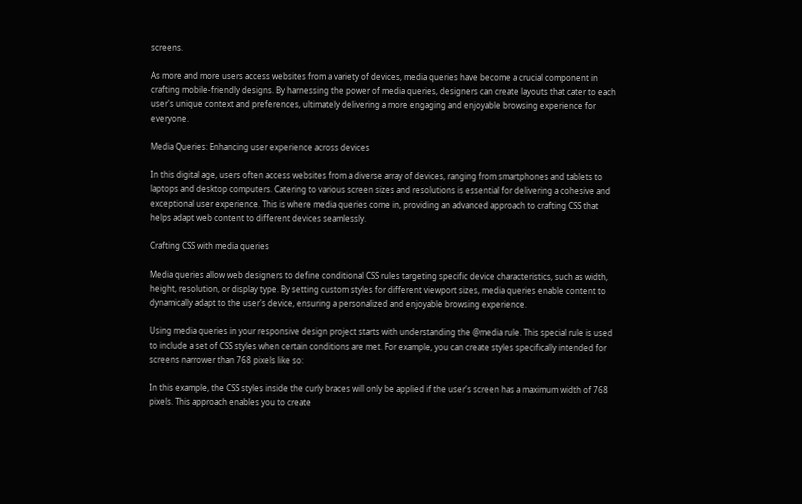screens.

As more and more users access websites from a variety of devices, media queries have become a crucial component in crafting mobile-friendly designs. By harnessing the power of media queries, designers can create layouts that cater to each user's unique context and preferences, ultimately delivering a more engaging and enjoyable browsing experience for everyone.

Media Queries: Enhancing user experience across devices

In this digital age, users often access websites from a diverse array of devices, ranging from smartphones and tablets to laptops and desktop computers. Catering to various screen sizes and resolutions is essential for delivering a cohesive and exceptional user experience. This is where media queries come in, providing an advanced approach to crafting CSS that helps adapt web content to different devices seamlessly.

Crafting CSS with media queries

Media queries allow web designers to define conditional CSS rules targeting specific device characteristics, such as width, height, resolution, or display type. By setting custom styles for different viewport sizes, media queries enable content to dynamically adapt to the user's device, ensuring a personalized and enjoyable browsing experience.

Using media queries in your responsive design project starts with understanding the @media rule. This special rule is used to include a set of CSS styles when certain conditions are met. For example, you can create styles specifically intended for screens narrower than 768 pixels like so:

In this example, the CSS styles inside the curly braces will only be applied if the user's screen has a maximum width of 768 pixels. This approach enables you to create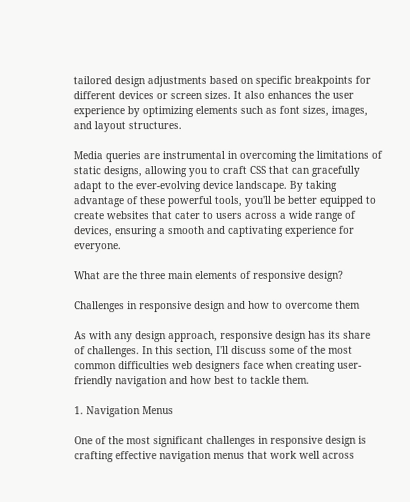tailored design adjustments based on specific breakpoints for different devices or screen sizes. It also enhances the user experience by optimizing elements such as font sizes, images, and layout structures.

Media queries are instrumental in overcoming the limitations of static designs, allowing you to craft CSS that can gracefully adapt to the ever-evolving device landscape. By taking advantage of these powerful tools, you'll be better equipped to create websites that cater to users across a wide range of devices, ensuring a smooth and captivating experience for everyone.

What are the three main elements of responsive design?

Challenges in responsive design and how to overcome them

As with any design approach, responsive design has its share of challenges. In this section, I'll discuss some of the most common difficulties web designers face when creating user-friendly navigation and how best to tackle them.

1. Navigation Menus

One of the most significant challenges in responsive design is crafting effective navigation menus that work well across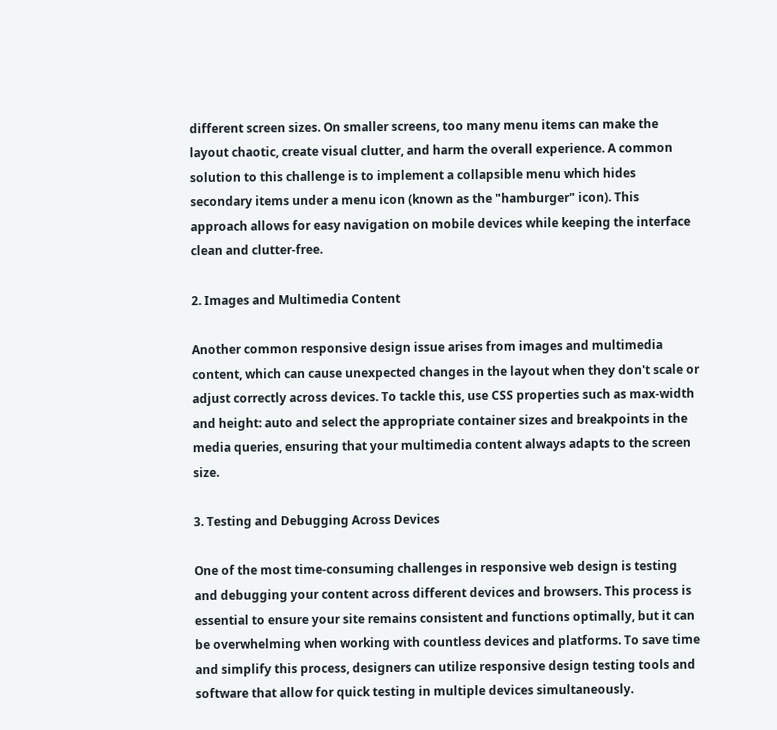different screen sizes. On smaller screens, too many menu items can make the layout chaotic, create visual clutter, and harm the overall experience. A common solution to this challenge is to implement a collapsible menu which hides secondary items under a menu icon (known as the "hamburger" icon). This approach allows for easy navigation on mobile devices while keeping the interface clean and clutter-free.

2. Images and Multimedia Content

Another common responsive design issue arises from images and multimedia content, which can cause unexpected changes in the layout when they don't scale or adjust correctly across devices. To tackle this, use CSS properties such as max-width and height: auto and select the appropriate container sizes and breakpoints in the media queries, ensuring that your multimedia content always adapts to the screen size.

3. Testing and Debugging Across Devices

One of the most time-consuming challenges in responsive web design is testing and debugging your content across different devices and browsers. This process is essential to ensure your site remains consistent and functions optimally, but it can be overwhelming when working with countless devices and platforms. To save time and simplify this process, designers can utilize responsive design testing tools and software that allow for quick testing in multiple devices simultaneously.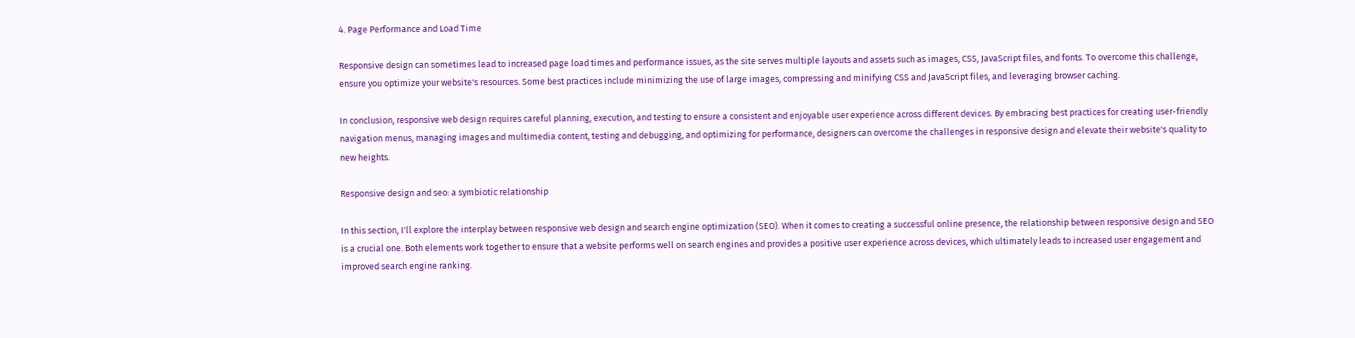4. Page Performance and Load Time

Responsive design can sometimes lead to increased page load times and performance issues, as the site serves multiple layouts and assets such as images, CSS, JavaScript files, and fonts. To overcome this challenge, ensure you optimize your website's resources. Some best practices include minimizing the use of large images, compressing and minifying CSS and JavaScript files, and leveraging browser caching.

In conclusion, responsive web design requires careful planning, execution, and testing to ensure a consistent and enjoyable user experience across different devices. By embracing best practices for creating user-friendly navigation menus, managing images and multimedia content, testing and debugging, and optimizing for performance, designers can overcome the challenges in responsive design and elevate their website's quality to new heights.

Responsive design and seo: a symbiotic relationship

In this section, I'll explore the interplay between responsive web design and search engine optimization (SEO). When it comes to creating a successful online presence, the relationship between responsive design and SEO is a crucial one. Both elements work together to ensure that a website performs well on search engines and provides a positive user experience across devices, which ultimately leads to increased user engagement and improved search engine ranking.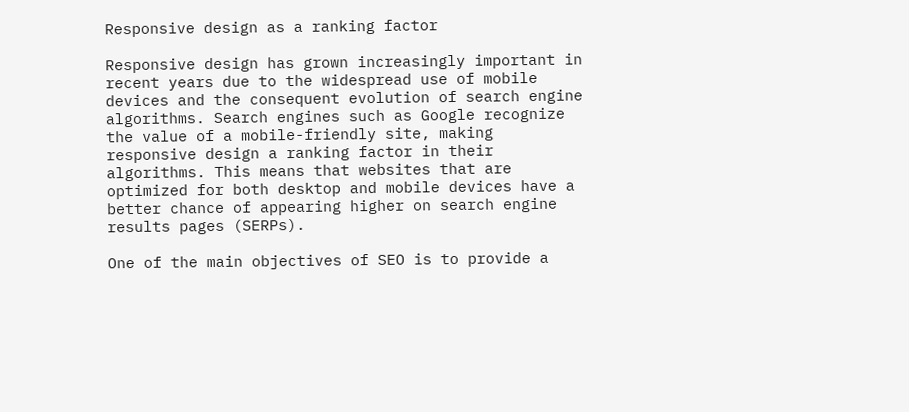Responsive design as a ranking factor

Responsive design has grown increasingly important in recent years due to the widespread use of mobile devices and the consequent evolution of search engine algorithms. Search engines such as Google recognize the value of a mobile-friendly site, making responsive design a ranking factor in their algorithms. This means that websites that are optimized for both desktop and mobile devices have a better chance of appearing higher on search engine results pages (SERPs).

One of the main objectives of SEO is to provide a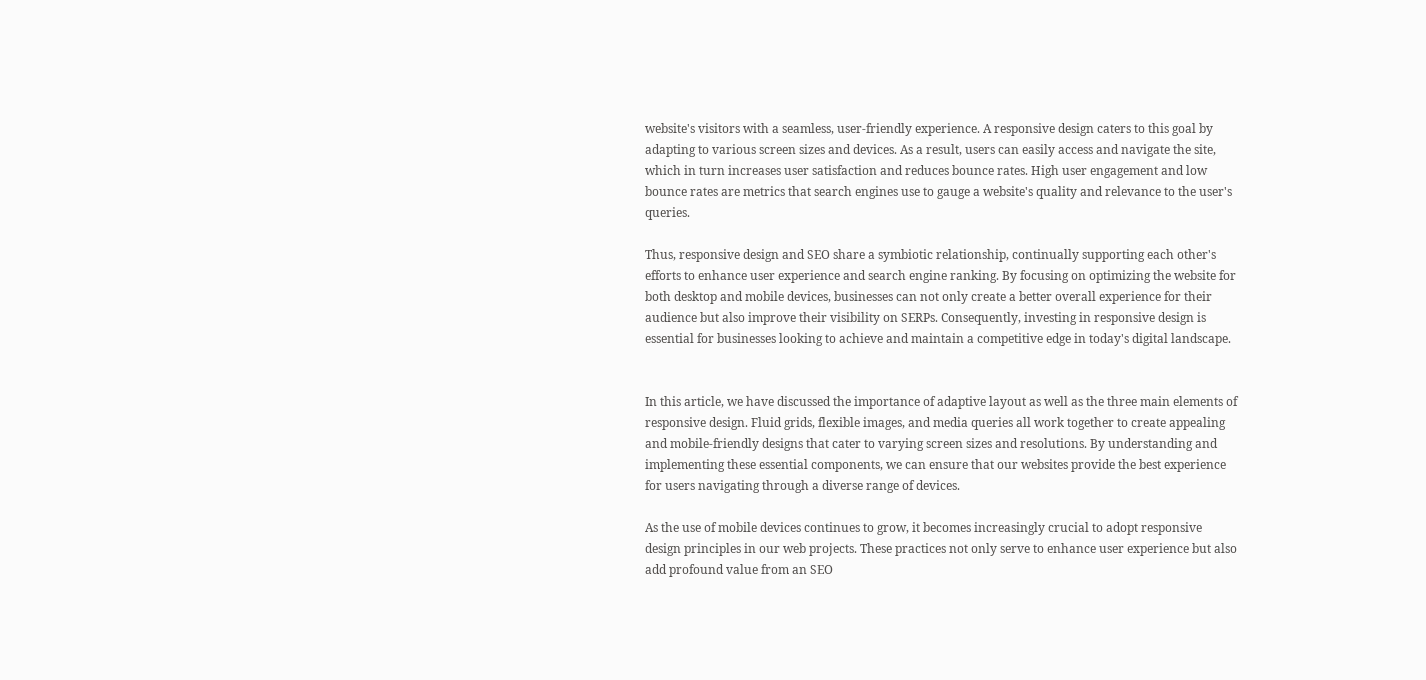website's visitors with a seamless, user-friendly experience. A responsive design caters to this goal by adapting to various screen sizes and devices. As a result, users can easily access and navigate the site, which in turn increases user satisfaction and reduces bounce rates. High user engagement and low bounce rates are metrics that search engines use to gauge a website's quality and relevance to the user's queries.

Thus, responsive design and SEO share a symbiotic relationship, continually supporting each other's efforts to enhance user experience and search engine ranking. By focusing on optimizing the website for both desktop and mobile devices, businesses can not only create a better overall experience for their audience but also improve their visibility on SERPs. Consequently, investing in responsive design is essential for businesses looking to achieve and maintain a competitive edge in today's digital landscape.


In this article, we have discussed the importance of adaptive layout as well as the three main elements of responsive design. Fluid grids, flexible images, and media queries all work together to create appealing and mobile-friendly designs that cater to varying screen sizes and resolutions. By understanding and implementing these essential components, we can ensure that our websites provide the best experience for users navigating through a diverse range of devices.

As the use of mobile devices continues to grow, it becomes increasingly crucial to adopt responsive design principles in our web projects. These practices not only serve to enhance user experience but also add profound value from an SEO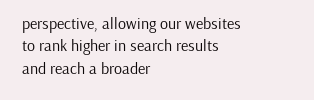perspective, allowing our websites to rank higher in search results and reach a broader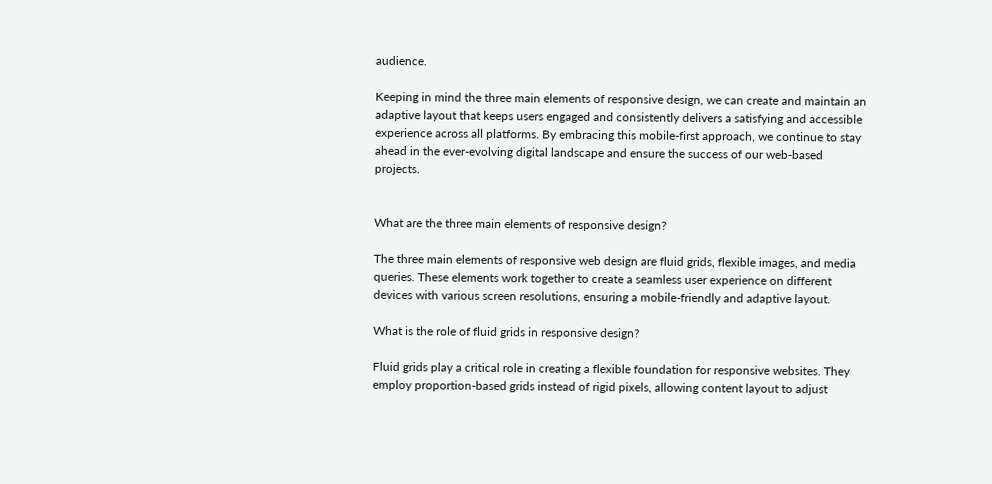audience.

Keeping in mind the three main elements of responsive design, we can create and maintain an adaptive layout that keeps users engaged and consistently delivers a satisfying and accessible experience across all platforms. By embracing this mobile-first approach, we continue to stay ahead in the ever-evolving digital landscape and ensure the success of our web-based projects.


What are the three main elements of responsive design?

The three main elements of responsive web design are fluid grids, flexible images, and media queries. These elements work together to create a seamless user experience on different devices with various screen resolutions, ensuring a mobile-friendly and adaptive layout.

What is the role of fluid grids in responsive design?

Fluid grids play a critical role in creating a flexible foundation for responsive websites. They employ proportion-based grids instead of rigid pixels, allowing content layout to adjust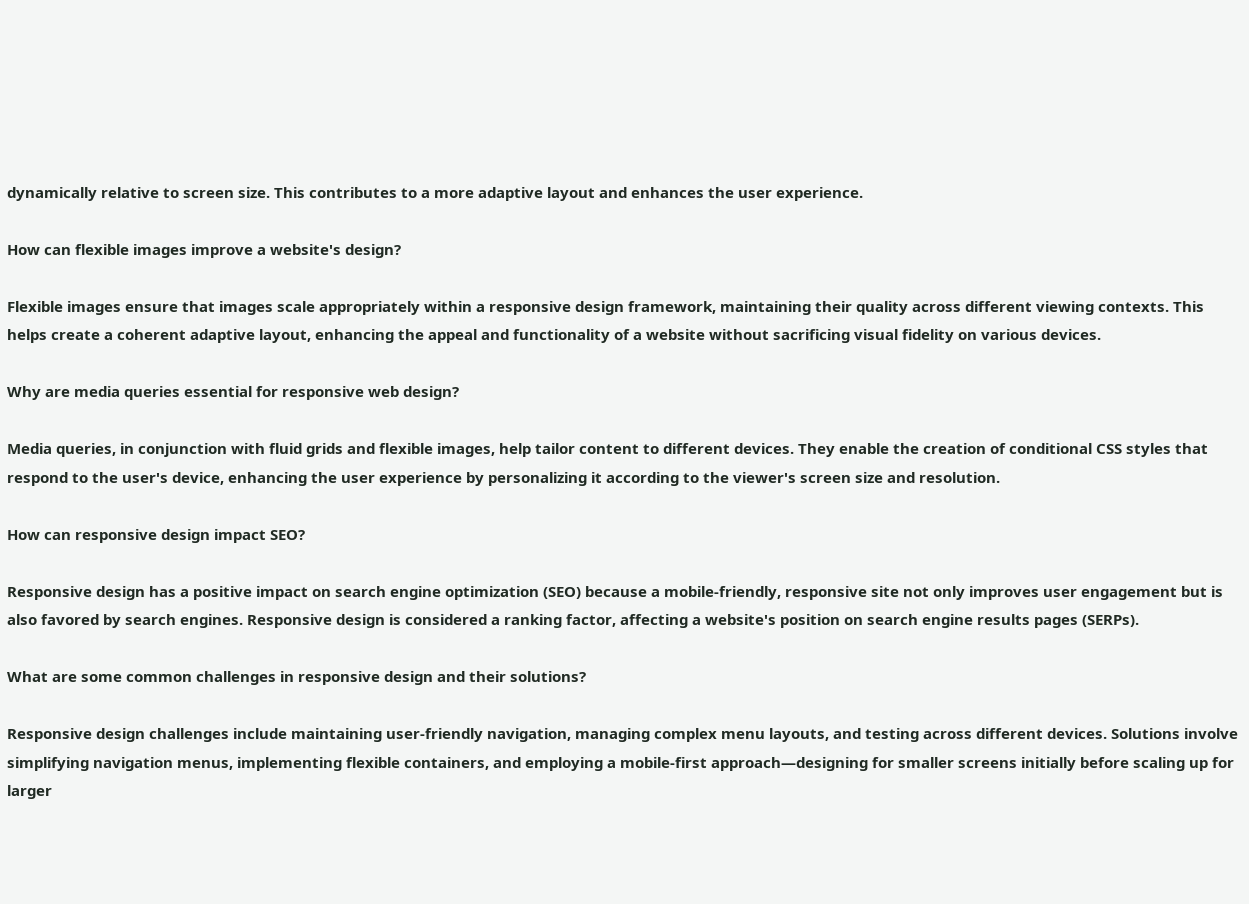dynamically relative to screen size. This contributes to a more adaptive layout and enhances the user experience.

How can flexible images improve a website's design?

Flexible images ensure that images scale appropriately within a responsive design framework, maintaining their quality across different viewing contexts. This helps create a coherent adaptive layout, enhancing the appeal and functionality of a website without sacrificing visual fidelity on various devices.

Why are media queries essential for responsive web design?

Media queries, in conjunction with fluid grids and flexible images, help tailor content to different devices. They enable the creation of conditional CSS styles that respond to the user's device, enhancing the user experience by personalizing it according to the viewer's screen size and resolution.

How can responsive design impact SEO?

Responsive design has a positive impact on search engine optimization (SEO) because a mobile-friendly, responsive site not only improves user engagement but is also favored by search engines. Responsive design is considered a ranking factor, affecting a website's position on search engine results pages (SERPs).

What are some common challenges in responsive design and their solutions?

Responsive design challenges include maintaining user-friendly navigation, managing complex menu layouts, and testing across different devices. Solutions involve simplifying navigation menus, implementing flexible containers, and employing a mobile-first approach—designing for smaller screens initially before scaling up for larger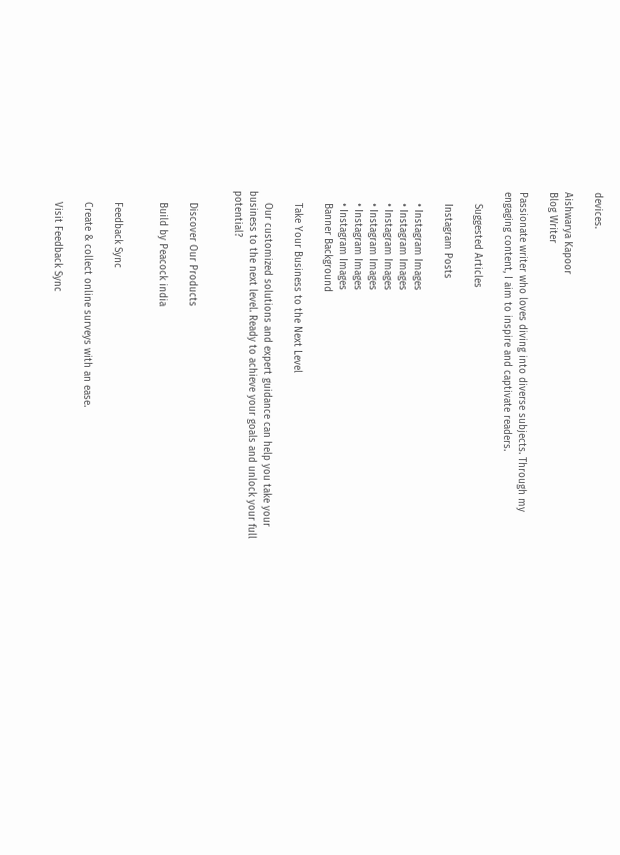devices.

Aishwarya Kapoor
Blog Writer

Passionate writer who loves diving into diverse subjects. Through my engaging content, I aim to inspire and captivate readers.

    Suggested Articles

    Instagram Posts

    • Instagram Images
    • Instagram Images
    • Instagram Images
    • Instagram Images
    • Instagram Images
    • Instagram Images
    Banner Background

    Take Your Business to the Next Level

    Our customized solutions and expert guidance can help you take your business to the next level. Ready to achieve your goals and unlock your full potential?


    Discover Our Products

    Build by Peacock india


    Feedback Sync

    Create & collect online surveys with an ease.

    Visit Feedback Sync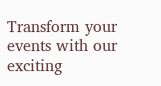Transform your events with our exciting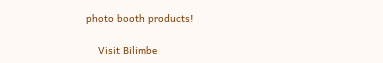photo booth products!

    Visit Bilimbe